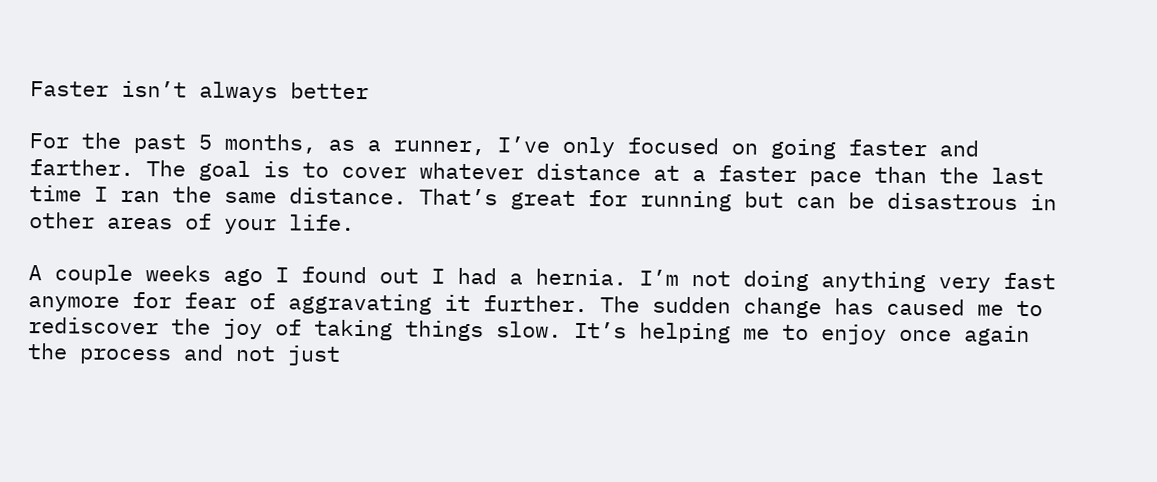Faster isn’t always better

For the past 5 months, as a runner, I’ve only focused on going faster and farther. The goal is to cover whatever distance at a faster pace than the last time I ran the same distance. That’s great for running but can be disastrous in other areas of your life.

A couple weeks ago I found out I had a hernia. I’m not doing anything very fast anymore for fear of aggravating it further. The sudden change has caused me to rediscover the joy of taking things slow. It’s helping me to enjoy once again the process and not just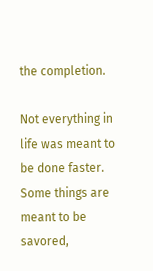the completion.

Not everything in life was meant to be done faster. Some things are meant to be savored,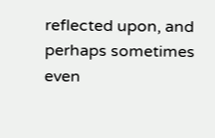reflected upon, and perhaps sometimes even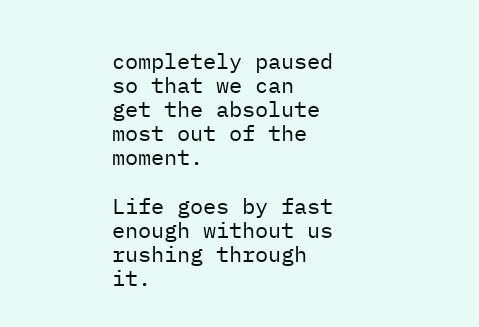completely paused so that we can get the absolute most out of the moment.

Life goes by fast enough without us rushing through it.